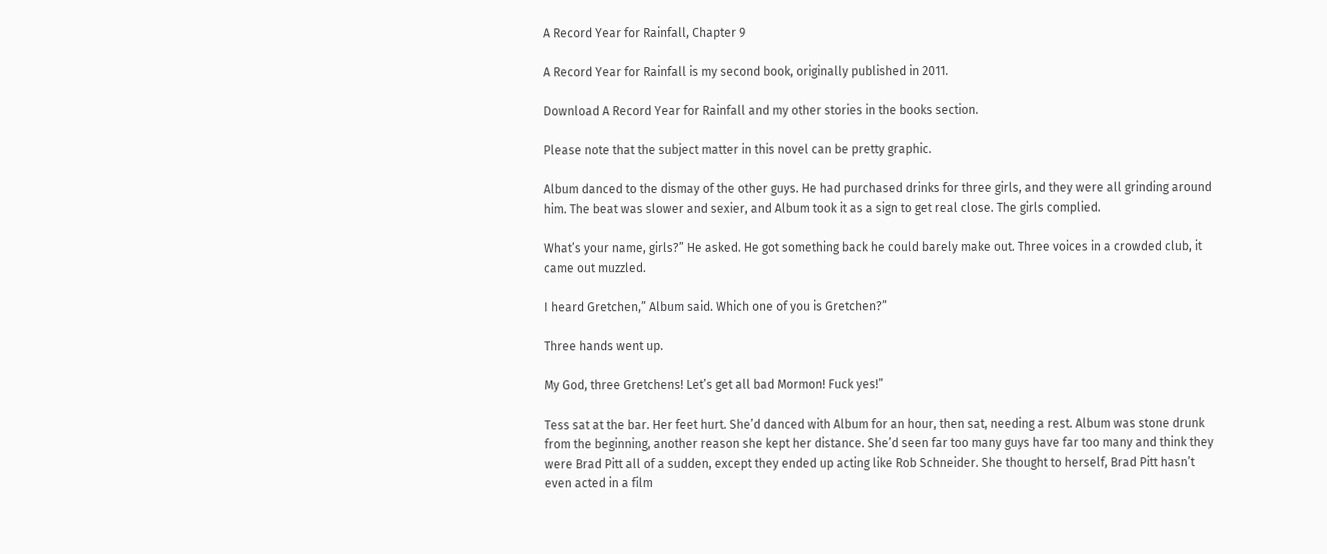A Record Year for Rainfall, Chapter 9

A Record Year for Rainfall is my second book, originally published in 2011.

Download A Record Year for Rainfall and my other stories in the books section.

Please note that the subject matter in this novel can be pretty graphic.

Album danced to the dismay of the other guys. He had purchased drinks for three girls, and they were all grinding around him. The beat was slower and sexier, and Album took it as a sign to get real close. The girls complied.

What’s your name, girls?” He asked. He got something back he could barely make out. Three voices in a crowded club, it came out muzzled.

I heard Gretchen,” Album said. Which one of you is Gretchen?”

Three hands went up.

My God, three Gretchens! Let’s get all bad Mormon! Fuck yes!”

Tess sat at the bar. Her feet hurt. She’d danced with Album for an hour, then sat, needing a rest. Album was stone drunk from the beginning, another reason she kept her distance. She’d seen far too many guys have far too many and think they were Brad Pitt all of a sudden, except they ended up acting like Rob Schneider. She thought to herself, Brad Pitt hasn’t even acted in a film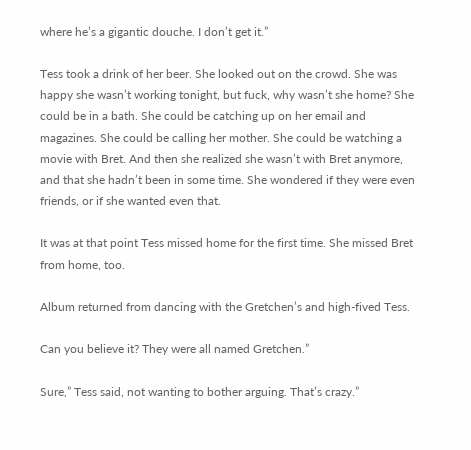where he’s a gigantic douche. I don’t get it.”

Tess took a drink of her beer. She looked out on the crowd. She was happy she wasn’t working tonight, but fuck, why wasn’t she home? She could be in a bath. She could be catching up on her email and magazines. She could be calling her mother. She could be watching a movie with Bret. And then she realized she wasn’t with Bret anymore, and that she hadn’t been in some time. She wondered if they were even friends, or if she wanted even that.

It was at that point Tess missed home for the first time. She missed Bret from home, too.

Album returned from dancing with the Gretchen’s and high-fived Tess.

Can you believe it? They were all named Gretchen.”

Sure,” Tess said, not wanting to bother arguing. That’s crazy.”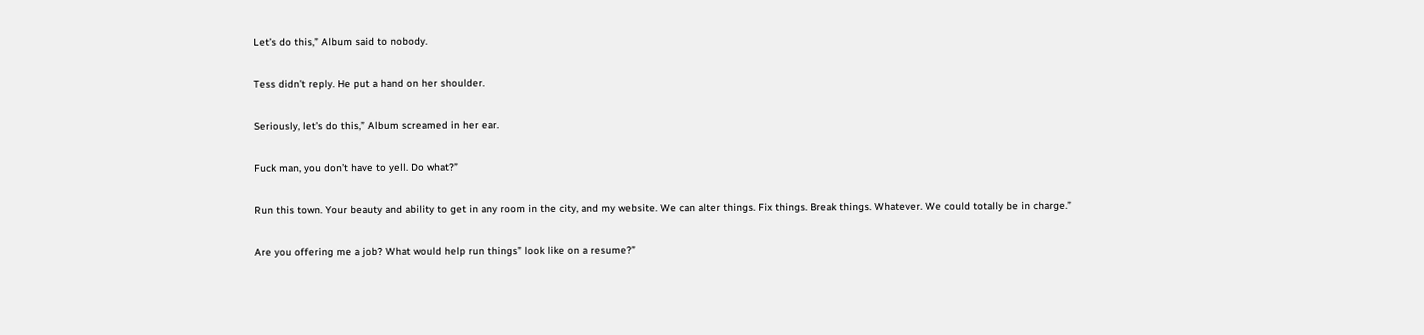Let’s do this,” Album said to nobody.

Tess didn’t reply. He put a hand on her shoulder.

Seriously, let’s do this,” Album screamed in her ear.

Fuck man, you don’t have to yell. Do what?”

Run this town. Your beauty and ability to get in any room in the city, and my website. We can alter things. Fix things. Break things. Whatever. We could totally be in charge.”

Are you offering me a job? What would help run things” look like on a resume?”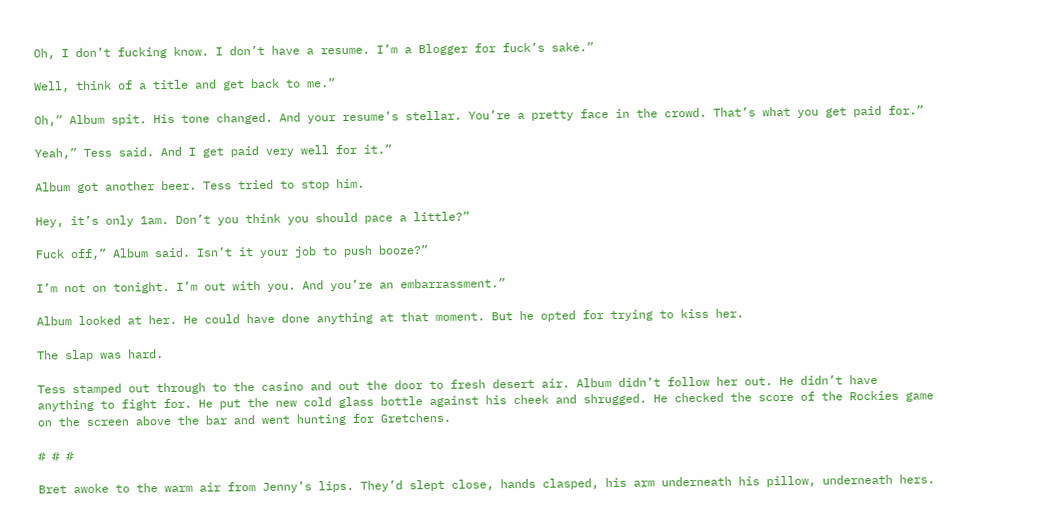Oh, I don’t fucking know. I don’t have a resume. I’m a Blogger for fuck’s sake.”

Well, think of a title and get back to me.”

Oh,” Album spit. His tone changed. And your resume’s stellar. You’re a pretty face in the crowd. That’s what you get paid for.”

Yeah,” Tess said. And I get paid very well for it.”

Album got another beer. Tess tried to stop him.

Hey, it’s only 1am. Don’t you think you should pace a little?”

Fuck off,” Album said. Isn’t it your job to push booze?”

I’m not on tonight. I’m out with you. And you’re an embarrassment.”

Album looked at her. He could have done anything at that moment. But he opted for trying to kiss her.

The slap was hard.

Tess stamped out through to the casino and out the door to fresh desert air. Album didn’t follow her out. He didn’t have anything to fight for. He put the new cold glass bottle against his cheek and shrugged. He checked the score of the Rockies game on the screen above the bar and went hunting for Gretchens.

# # #

Bret awoke to the warm air from Jenny’s lips. They’d slept close, hands clasped, his arm underneath his pillow, underneath hers.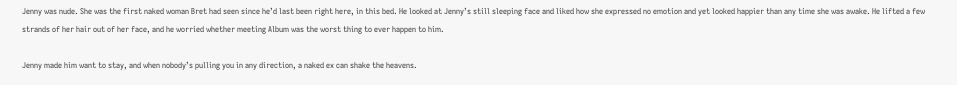Jenny was nude. She was the first naked woman Bret had seen since he’d last been right here, in this bed. He looked at Jenny’s still sleeping face and liked how she expressed no emotion and yet looked happier than any time she was awake. He lifted a few strands of her hair out of her face, and he worried whether meeting Album was the worst thing to ever happen to him.

Jenny made him want to stay, and when nobody’s pulling you in any direction, a naked ex can shake the heavens.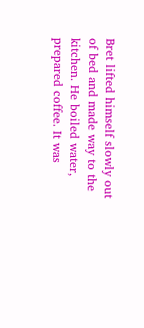Bret lifted himself slowly out of bed and made way to the kitchen. He boiled water, prepared coffee. It was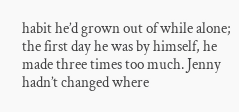habit he’d grown out of while alone; the first day he was by himself, he made three times too much. Jenny hadn’t changed where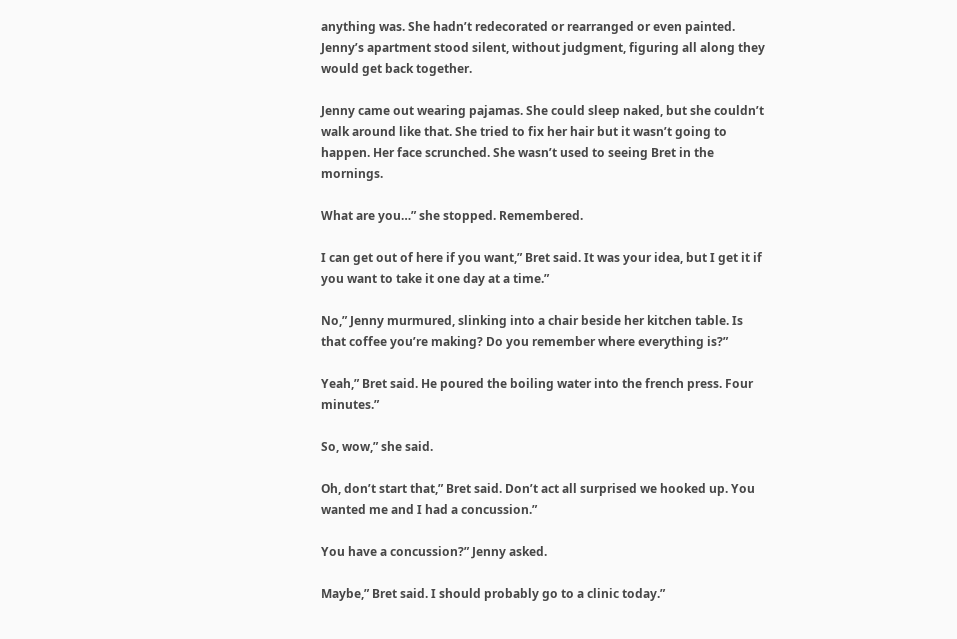anything was. She hadn’t redecorated or rearranged or even painted. Jenny’s apartment stood silent, without judgment, figuring all along they would get back together.

Jenny came out wearing pajamas. She could sleep naked, but she couldn’t walk around like that. She tried to fix her hair but it wasn’t going to happen. Her face scrunched. She wasn’t used to seeing Bret in the mornings.

What are you…” she stopped. Remembered.

I can get out of here if you want,” Bret said. It was your idea, but I get it if you want to take it one day at a time.”

No,” Jenny murmured, slinking into a chair beside her kitchen table. Is that coffee you’re making? Do you remember where everything is?”

Yeah,” Bret said. He poured the boiling water into the french press. Four minutes.”

So, wow,” she said.

Oh, don’t start that,” Bret said. Don’t act all surprised we hooked up. You wanted me and I had a concussion.”

You have a concussion?” Jenny asked.

Maybe,” Bret said. I should probably go to a clinic today.”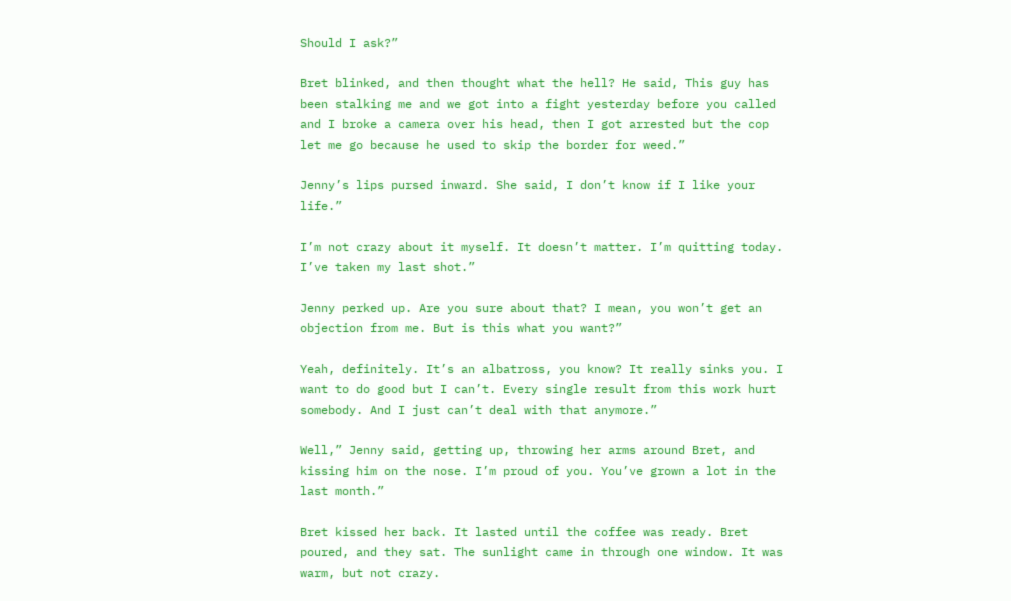Should I ask?”

Bret blinked, and then thought what the hell? He said, This guy has been stalking me and we got into a fight yesterday before you called and I broke a camera over his head, then I got arrested but the cop let me go because he used to skip the border for weed.”

Jenny’s lips pursed inward. She said, I don’t know if I like your life.”

I’m not crazy about it myself. It doesn’t matter. I’m quitting today. I’ve taken my last shot.”

Jenny perked up. Are you sure about that? I mean, you won’t get an objection from me. But is this what you want?”

Yeah, definitely. It’s an albatross, you know? It really sinks you. I want to do good but I can’t. Every single result from this work hurt somebody. And I just can’t deal with that anymore.”

Well,” Jenny said, getting up, throwing her arms around Bret, and kissing him on the nose. I’m proud of you. You’ve grown a lot in the last month.”

Bret kissed her back. It lasted until the coffee was ready. Bret poured, and they sat. The sunlight came in through one window. It was warm, but not crazy.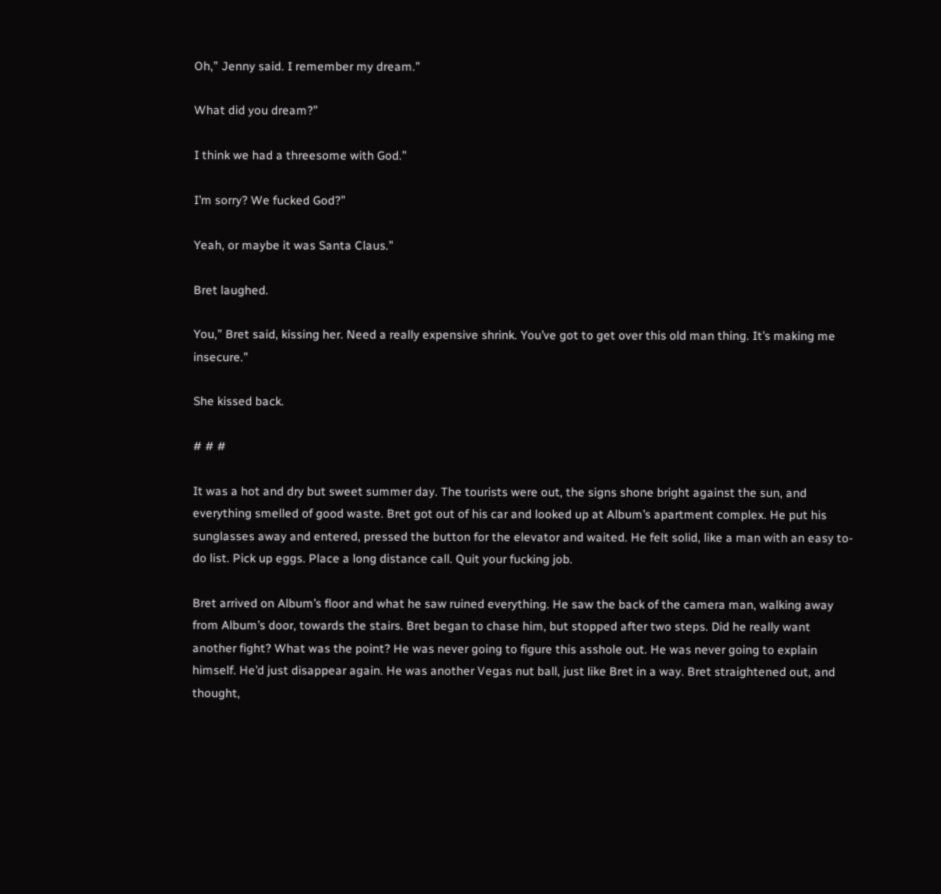Oh,” Jenny said. I remember my dream.”

What did you dream?”

I think we had a threesome with God.”

I’m sorry? We fucked God?”

Yeah, or maybe it was Santa Claus.”

Bret laughed.

You,” Bret said, kissing her. Need a really expensive shrink. You’ve got to get over this old man thing. It’s making me insecure.”

She kissed back.

# # #

It was a hot and dry but sweet summer day. The tourists were out, the signs shone bright against the sun, and everything smelled of good waste. Bret got out of his car and looked up at Album’s apartment complex. He put his sunglasses away and entered, pressed the button for the elevator and waited. He felt solid, like a man with an easy to-do list. Pick up eggs. Place a long distance call. Quit your fucking job.

Bret arrived on Album’s floor and what he saw ruined everything. He saw the back of the camera man, walking away from Album’s door, towards the stairs. Bret began to chase him, but stopped after two steps. Did he really want another fight? What was the point? He was never going to figure this asshole out. He was never going to explain himself. He’d just disappear again. He was another Vegas nut ball, just like Bret in a way. Bret straightened out, and thought,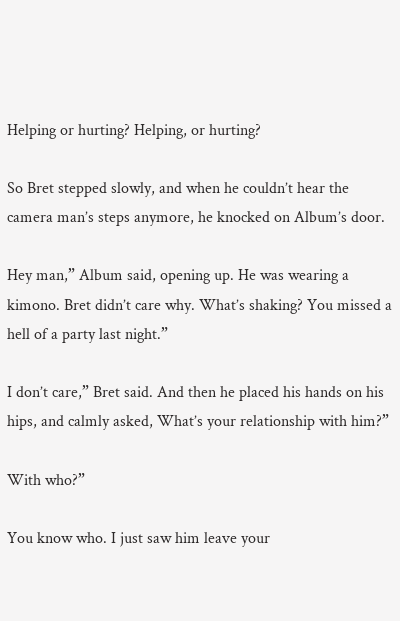Helping or hurting? Helping, or hurting?

So Bret stepped slowly, and when he couldn’t hear the camera man’s steps anymore, he knocked on Album’s door.

Hey man,” Album said, opening up. He was wearing a kimono. Bret didn’t care why. What’s shaking? You missed a hell of a party last night.”

I don’t care,” Bret said. And then he placed his hands on his hips, and calmly asked, What’s your relationship with him?”

With who?”

You know who. I just saw him leave your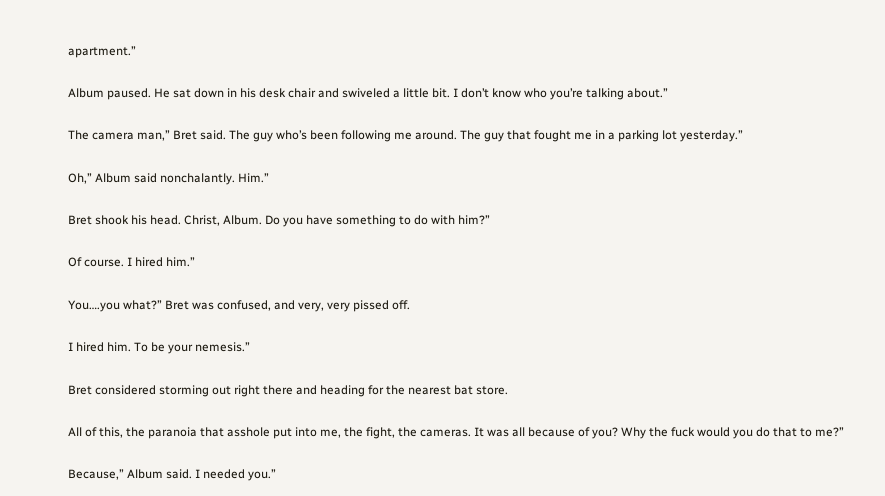apartment.”

Album paused. He sat down in his desk chair and swiveled a little bit. I don’t know who you’re talking about.”

The camera man,” Bret said. The guy who’s been following me around. The guy that fought me in a parking lot yesterday.”

Oh,” Album said nonchalantly. Him.”

Bret shook his head. Christ, Album. Do you have something to do with him?”

Of course. I hired him.”

You….you what?” Bret was confused, and very, very pissed off.

I hired him. To be your nemesis.”

Bret considered storming out right there and heading for the nearest bat store.

All of this, the paranoia that asshole put into me, the fight, the cameras. It was all because of you? Why the fuck would you do that to me?”

Because,” Album said. I needed you.”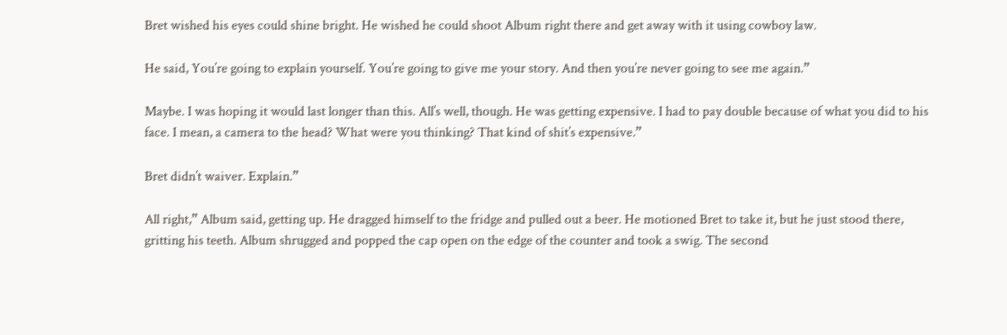Bret wished his eyes could shine bright. He wished he could shoot Album right there and get away with it using cowboy law.

He said, You’re going to explain yourself. You’re going to give me your story. And then you’re never going to see me again.”

Maybe. I was hoping it would last longer than this. All’s well, though. He was getting expensive. I had to pay double because of what you did to his face. I mean, a camera to the head? What were you thinking? That kind of shit’s expensive.”

Bret didn’t waiver. Explain.”

All right,” Album said, getting up. He dragged himself to the fridge and pulled out a beer. He motioned Bret to take it, but he just stood there, gritting his teeth. Album shrugged and popped the cap open on the edge of the counter and took a swig. The second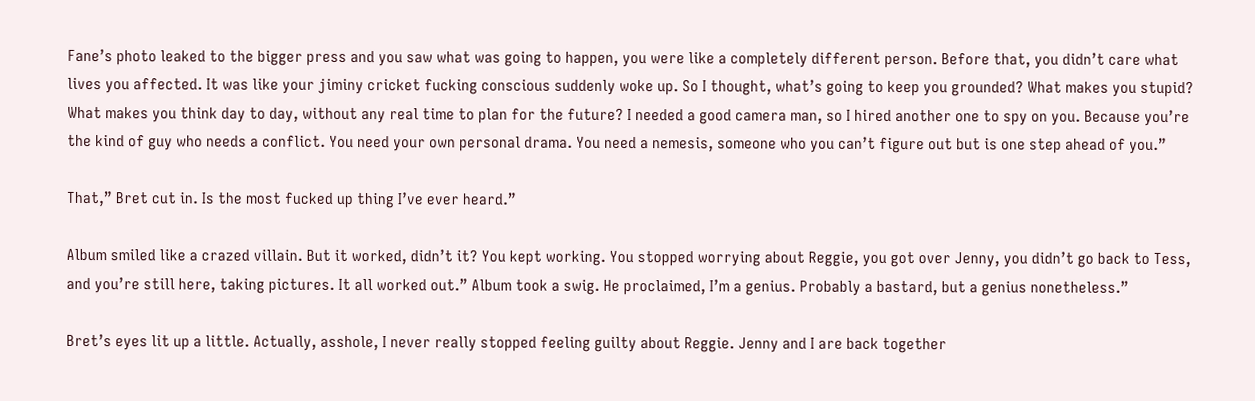Fane’s photo leaked to the bigger press and you saw what was going to happen, you were like a completely different person. Before that, you didn’t care what lives you affected. It was like your jiminy cricket fucking conscious suddenly woke up. So I thought, what’s going to keep you grounded? What makes you stupid? What makes you think day to day, without any real time to plan for the future? I needed a good camera man, so I hired another one to spy on you. Because you’re the kind of guy who needs a conflict. You need your own personal drama. You need a nemesis, someone who you can’t figure out but is one step ahead of you.”

That,” Bret cut in. Is the most fucked up thing I’ve ever heard.”

Album smiled like a crazed villain. But it worked, didn’t it? You kept working. You stopped worrying about Reggie, you got over Jenny, you didn’t go back to Tess, and you’re still here, taking pictures. It all worked out.” Album took a swig. He proclaimed, I’m a genius. Probably a bastard, but a genius nonetheless.”

Bret’s eyes lit up a little. Actually, asshole, I never really stopped feeling guilty about Reggie. Jenny and I are back together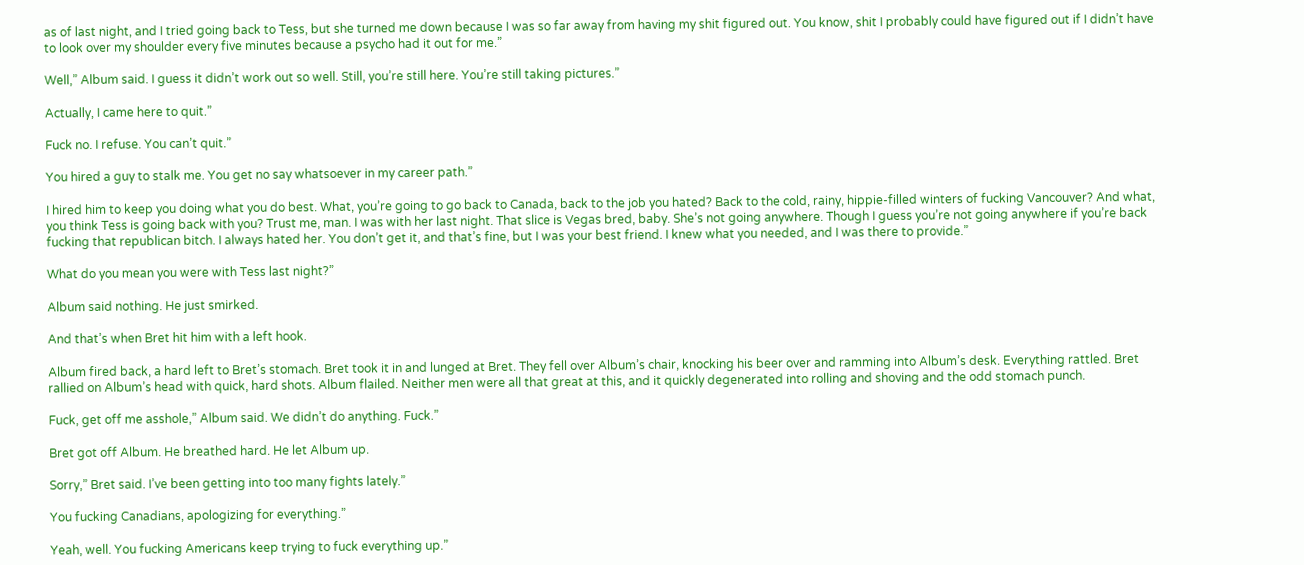as of last night, and I tried going back to Tess, but she turned me down because I was so far away from having my shit figured out. You know, shit I probably could have figured out if I didn’t have to look over my shoulder every five minutes because a psycho had it out for me.”

Well,” Album said. I guess it didn’t work out so well. Still, you’re still here. You’re still taking pictures.”

Actually, I came here to quit.”

Fuck no. I refuse. You can’t quit.”

You hired a guy to stalk me. You get no say whatsoever in my career path.”

I hired him to keep you doing what you do best. What, you’re going to go back to Canada, back to the job you hated? Back to the cold, rainy, hippie-filled winters of fucking Vancouver? And what, you think Tess is going back with you? Trust me, man. I was with her last night. That slice is Vegas bred, baby. She’s not going anywhere. Though I guess you’re not going anywhere if you’re back fucking that republican bitch. I always hated her. You don’t get it, and that’s fine, but I was your best friend. I knew what you needed, and I was there to provide.”

What do you mean you were with Tess last night?”

Album said nothing. He just smirked.

And that’s when Bret hit him with a left hook.

Album fired back, a hard left to Bret’s stomach. Bret took it in and lunged at Bret. They fell over Album’s chair, knocking his beer over and ramming into Album’s desk. Everything rattled. Bret rallied on Album’s head with quick, hard shots. Album flailed. Neither men were all that great at this, and it quickly degenerated into rolling and shoving and the odd stomach punch.

Fuck, get off me asshole,” Album said. We didn’t do anything. Fuck.”

Bret got off Album. He breathed hard. He let Album up.

Sorry,” Bret said. I’ve been getting into too many fights lately.”

You fucking Canadians, apologizing for everything.”

Yeah, well. You fucking Americans keep trying to fuck everything up.”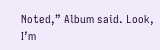Noted,” Album said. Look, I’m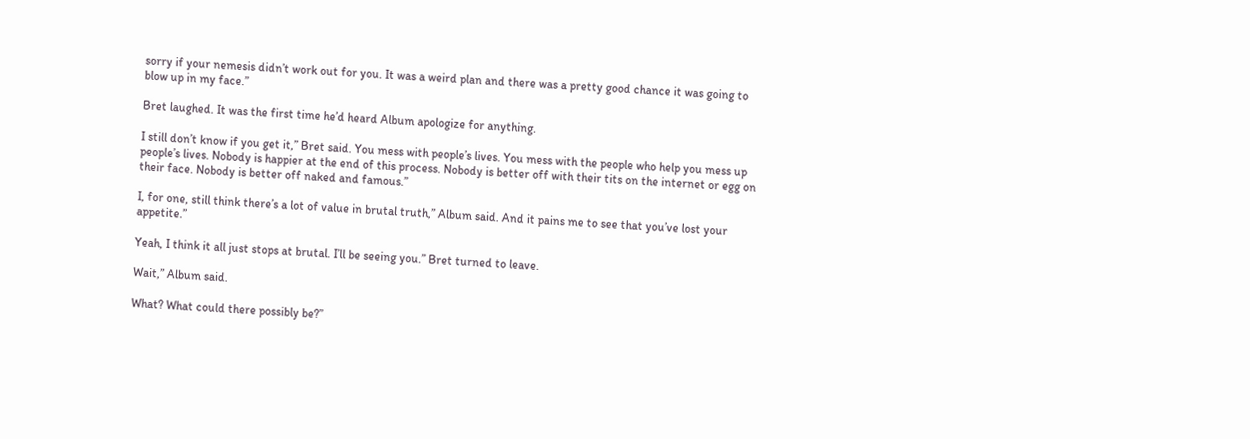sorry if your nemesis didn’t work out for you. It was a weird plan and there was a pretty good chance it was going to blow up in my face.”

Bret laughed. It was the first time he’d heard Album apologize for anything.

I still don’t know if you get it,” Bret said. You mess with people’s lives. You mess with the people who help you mess up people’s lives. Nobody is happier at the end of this process. Nobody is better off with their tits on the internet or egg on their face. Nobody is better off naked and famous.”

I, for one, still think there’s a lot of value in brutal truth,” Album said. And it pains me to see that you’ve lost your appetite.”

Yeah, I think it all just stops at brutal. I’ll be seeing you.” Bret turned to leave.

Wait,” Album said.

What? What could there possibly be?”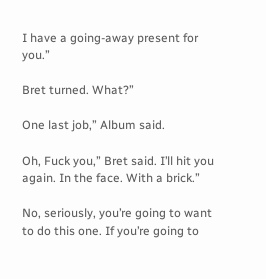I have a going-away present for you.”

Bret turned. What?”

One last job,” Album said.

Oh, Fuck you,” Bret said. I’ll hit you again. In the face. With a brick.”

No, seriously, you’re going to want to do this one. If you’re going to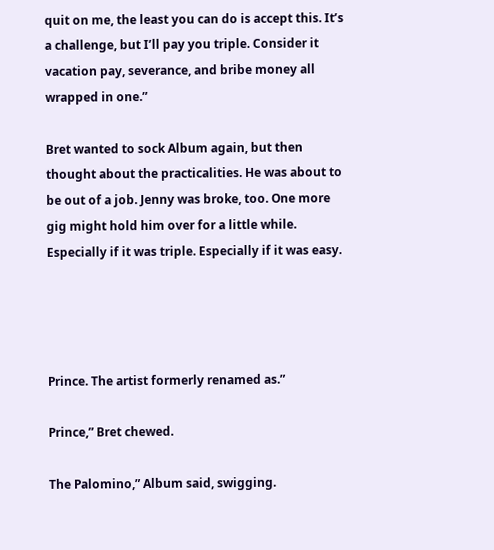quit on me, the least you can do is accept this. It’s a challenge, but I’ll pay you triple. Consider it vacation pay, severance, and bribe money all wrapped in one.”

Bret wanted to sock Album again, but then thought about the practicalities. He was about to be out of a job. Jenny was broke, too. One more gig might hold him over for a little while. Especially if it was triple. Especially if it was easy.




Prince. The artist formerly renamed as.”

Prince,” Bret chewed.

The Palomino,” Album said, swigging.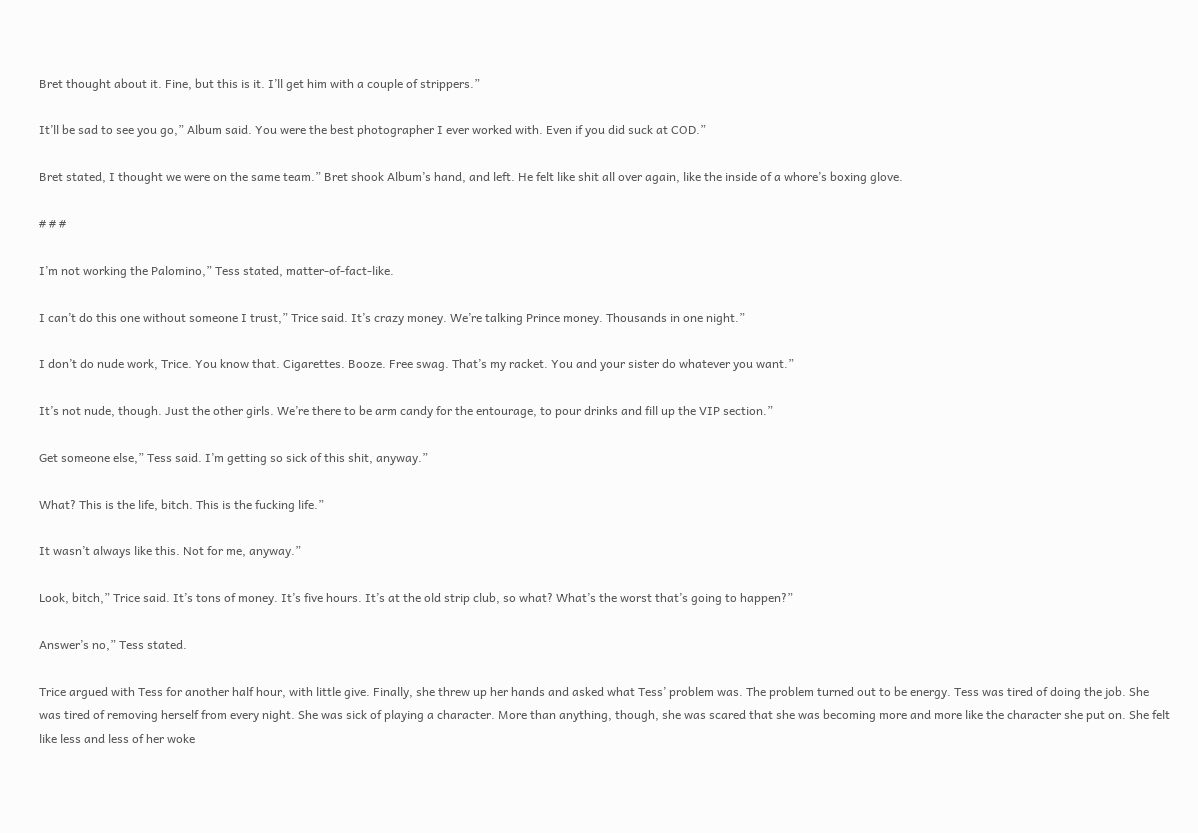Bret thought about it. Fine, but this is it. I’ll get him with a couple of strippers.”

It’ll be sad to see you go,” Album said. You were the best photographer I ever worked with. Even if you did suck at COD.”

Bret stated, I thought we were on the same team.” Bret shook Album’s hand, and left. He felt like shit all over again, like the inside of a whore’s boxing glove.

# # #

I’m not working the Palomino,” Tess stated, matter-of-fact-like.

I can’t do this one without someone I trust,” Trice said. It’s crazy money. We’re talking Prince money. Thousands in one night.”

I don’t do nude work, Trice. You know that. Cigarettes. Booze. Free swag. That’s my racket. You and your sister do whatever you want.”

It’s not nude, though. Just the other girls. We’re there to be arm candy for the entourage, to pour drinks and fill up the VIP section.”

Get someone else,” Tess said. I’m getting so sick of this shit, anyway.”

What? This is the life, bitch. This is the fucking life.”

It wasn’t always like this. Not for me, anyway.”

Look, bitch,” Trice said. It’s tons of money. It’s five hours. It’s at the old strip club, so what? What’s the worst that’s going to happen?”

Answer’s no,” Tess stated.

Trice argued with Tess for another half hour, with little give. Finally, she threw up her hands and asked what Tess’ problem was. The problem turned out to be energy. Tess was tired of doing the job. She was tired of removing herself from every night. She was sick of playing a character. More than anything, though, she was scared that she was becoming more and more like the character she put on. She felt like less and less of her woke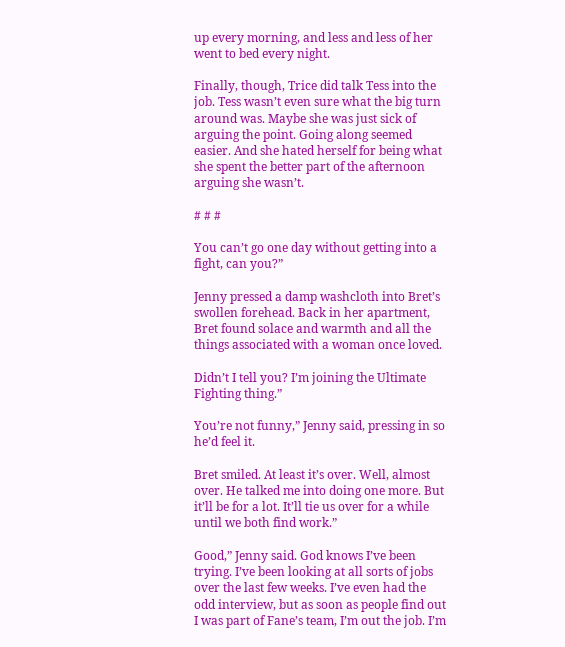up every morning, and less and less of her went to bed every night.

Finally, though, Trice did talk Tess into the job. Tess wasn’t even sure what the big turn around was. Maybe she was just sick of arguing the point. Going along seemed easier. And she hated herself for being what she spent the better part of the afternoon arguing she wasn’t.

# # #

You can’t go one day without getting into a fight, can you?”

Jenny pressed a damp washcloth into Bret’s swollen forehead. Back in her apartment, Bret found solace and warmth and all the things associated with a woman once loved.

Didn’t I tell you? I’m joining the Ultimate Fighting thing.”

You’re not funny,” Jenny said, pressing in so he’d feel it.

Bret smiled. At least it’s over. Well, almost over. He talked me into doing one more. But it’ll be for a lot. It’ll tie us over for a while until we both find work.”

Good,” Jenny said. God knows I’ve been trying. I’ve been looking at all sorts of jobs over the last few weeks. I’ve even had the odd interview, but as soon as people find out I was part of Fane’s team, I’m out the job. I’m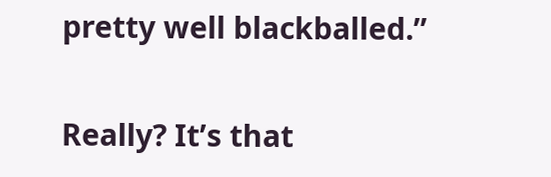pretty well blackballed.”

Really? It’s that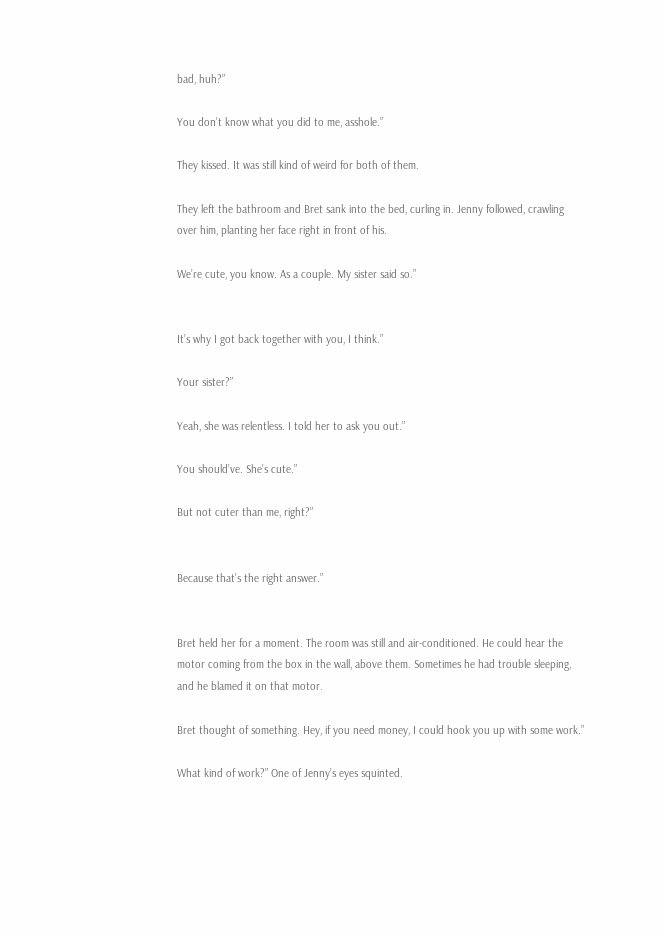bad, huh?”

You don’t know what you did to me, asshole.”

They kissed. It was still kind of weird for both of them.

They left the bathroom and Bret sank into the bed, curling in. Jenny followed, crawling over him, planting her face right in front of his.

We’re cute, you know. As a couple. My sister said so.”


It’s why I got back together with you, I think.”

Your sister?”

Yeah, she was relentless. I told her to ask you out.”

You should’ve. She’s cute.”

But not cuter than me, right?”


Because that’s the right answer.”


Bret held her for a moment. The room was still and air-conditioned. He could hear the motor coming from the box in the wall, above them. Sometimes he had trouble sleeping, and he blamed it on that motor.

Bret thought of something. Hey, if you need money, I could hook you up with some work.”

What kind of work?” One of Jenny’s eyes squinted.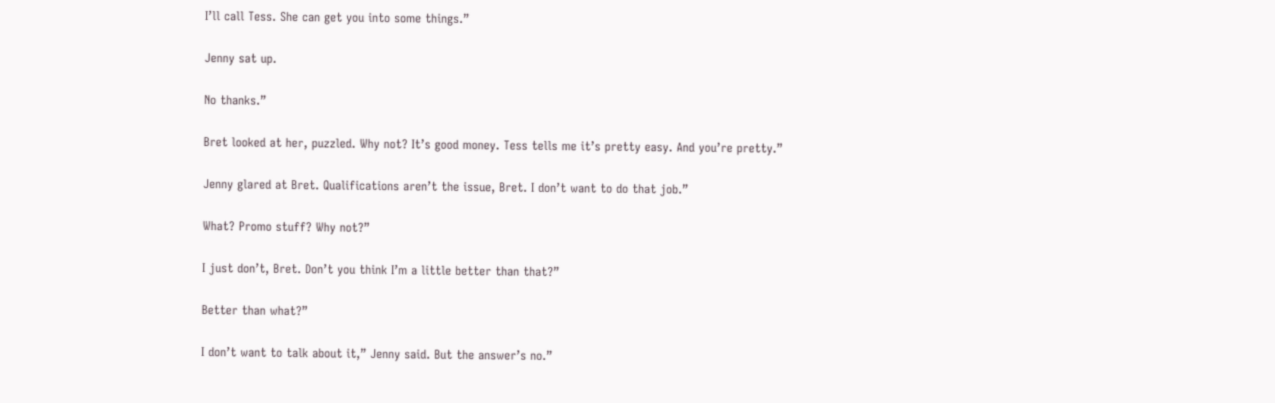I’ll call Tess. She can get you into some things.”

Jenny sat up.

No thanks.”

Bret looked at her, puzzled. Why not? It’s good money. Tess tells me it’s pretty easy. And you’re pretty.”

Jenny glared at Bret. Qualifications aren’t the issue, Bret. I don’t want to do that job.”

What? Promo stuff? Why not?”

I just don’t, Bret. Don’t you think I’m a little better than that?”

Better than what?”

I don’t want to talk about it,” Jenny said. But the answer’s no.”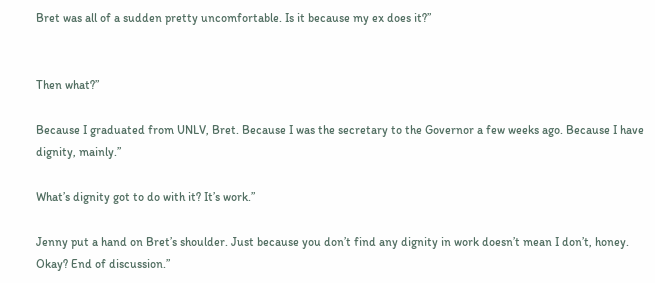Bret was all of a sudden pretty uncomfortable. Is it because my ex does it?”


Then what?”

Because I graduated from UNLV, Bret. Because I was the secretary to the Governor a few weeks ago. Because I have dignity, mainly.”

What’s dignity got to do with it? It’s work.”

Jenny put a hand on Bret’s shoulder. Just because you don’t find any dignity in work doesn’t mean I don’t, honey. Okay? End of discussion.”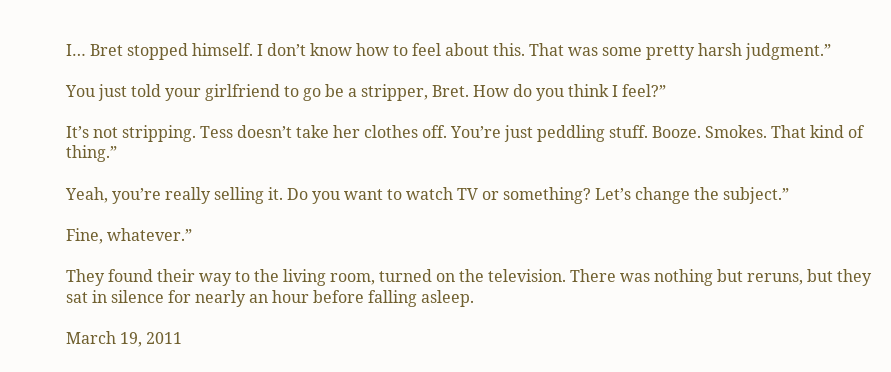I… Bret stopped himself. I don’t know how to feel about this. That was some pretty harsh judgment.”

You just told your girlfriend to go be a stripper, Bret. How do you think I feel?”

It’s not stripping. Tess doesn’t take her clothes off. You’re just peddling stuff. Booze. Smokes. That kind of thing.”

Yeah, you’re really selling it. Do you want to watch TV or something? Let’s change the subject.”

Fine, whatever.”

They found their way to the living room, turned on the television. There was nothing but reruns, but they sat in silence for nearly an hour before falling asleep.

March 19, 2011